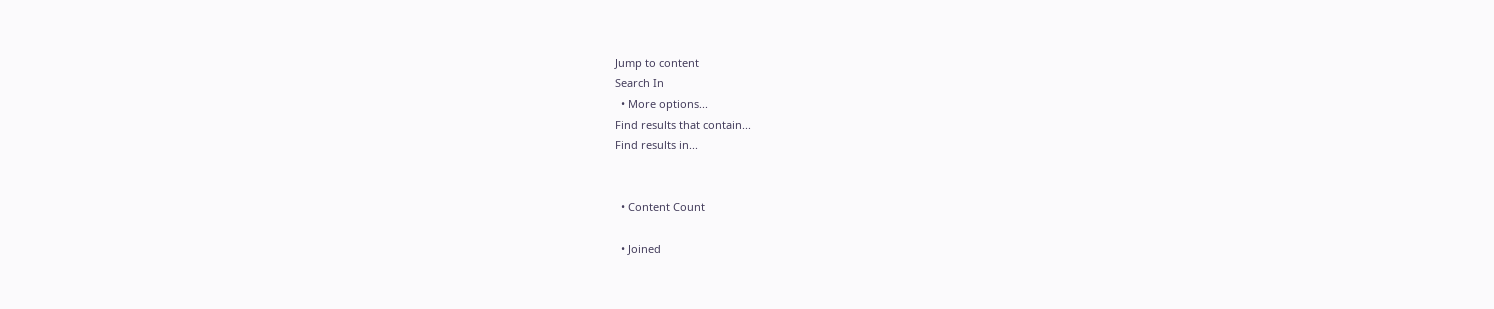Jump to content
Search In
  • More options...
Find results that contain...
Find results in...


  • Content Count

  • Joined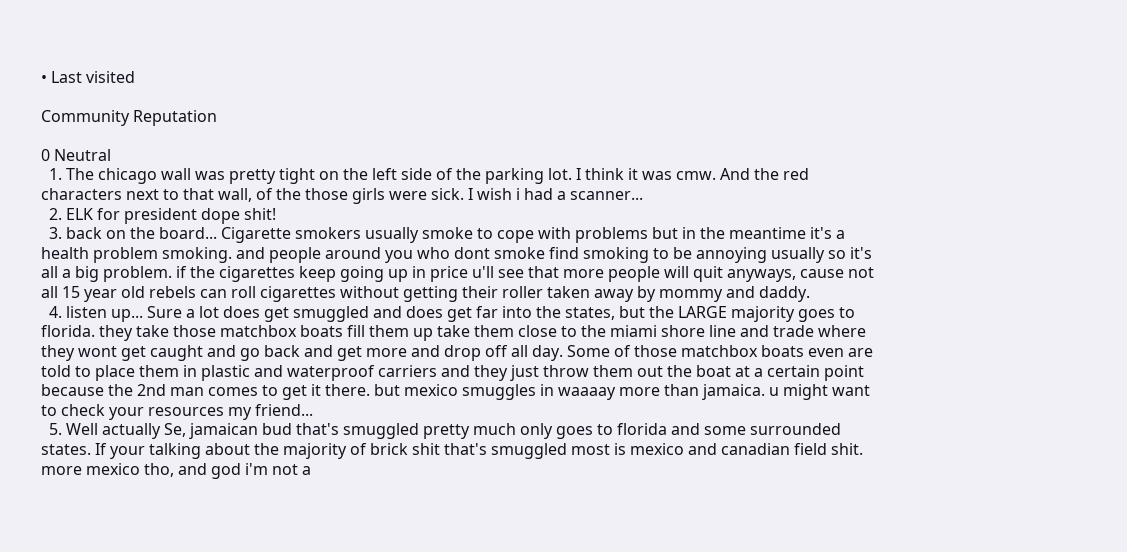• Last visited

Community Reputation

0 Neutral
  1. The chicago wall was pretty tight on the left side of the parking lot. I think it was cmw. And the red characters next to that wall, of the those girls were sick. I wish i had a scanner...
  2. ELK for president dope shit!
  3. back on the board... Cigarette smokers usually smoke to cope with problems but in the meantime it's a health problem smoking. and people around you who dont smoke find smoking to be annoying usually so it's all a big problem. if the cigarettes keep going up in price u'll see that more people will quit anyways, cause not all 15 year old rebels can roll cigarettes without getting their roller taken away by mommy and daddy.
  4. listen up... Sure a lot does get smuggled and does get far into the states, but the LARGE majority goes to florida. they take those matchbox boats fill them up take them close to the miami shore line and trade where they wont get caught and go back and get more and drop off all day. Some of those matchbox boats even are told to place them in plastic and waterproof carriers and they just throw them out the boat at a certain point because the 2nd man comes to get it there. but mexico smuggles in waaaay more than jamaica. u might want to check your resources my friend...
  5. Well actually Se, jamaican bud that's smuggled pretty much only goes to florida and some surrounded states. If your talking about the majority of brick shit that's smuggled most is mexico and canadian field shit. more mexico tho, and god i'm not a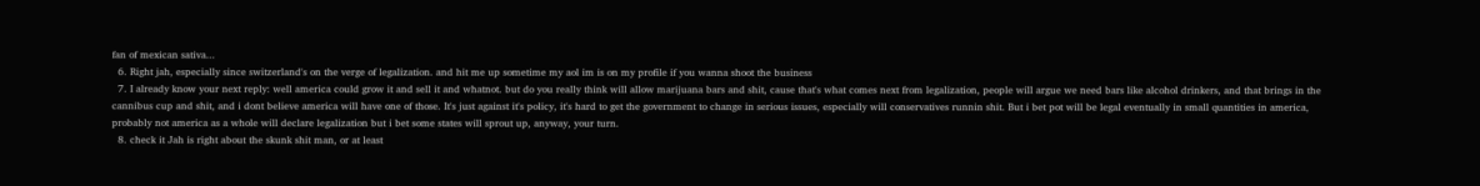fan of mexican sativa...
  6. Right jah, especially since switzerland's on the verge of legalization. and hit me up sometime my aol im is on my profile if you wanna shoot the business
  7. I already know your next reply: well america could grow it and sell it and whatnot. but do you really think will allow marijuana bars and shit, cause that's what comes next from legalization, people will argue we need bars like alcohol drinkers, and that brings in the cannibus cup and shit, and i dont believe america will have one of those. It's just against it's policy, it's hard to get the government to change in serious issues, especially will conservatives runnin shit. But i bet pot will be legal eventually in small quantities in america, probably not america as a whole will declare legalization but i bet some states will sprout up, anyway, your turn.
  8. check it Jah is right about the skunk shit man, or at least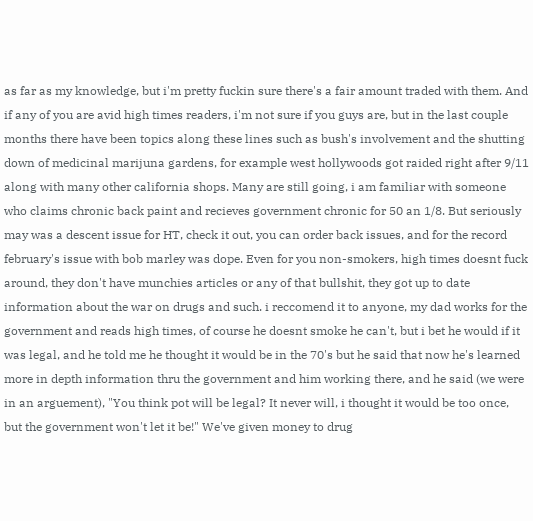as far as my knowledge, but i'm pretty fuckin sure there's a fair amount traded with them. And if any of you are avid high times readers, i'm not sure if you guys are, but in the last couple months there have been topics along these lines such as bush's involvement and the shutting down of medicinal marijuna gardens, for example west hollywoods got raided right after 9/11 along with many other california shops. Many are still going, i am familiar with someone who claims chronic back paint and recieves government chronic for 50 an 1/8. But seriously may was a descent issue for HT, check it out, you can order back issues, and for the record february's issue with bob marley was dope. Even for you non-smokers, high times doesnt fuck around, they don't have munchies articles or any of that bullshit, they got up to date information about the war on drugs and such. i reccomend it to anyone, my dad works for the government and reads high times, of course he doesnt smoke he can't, but i bet he would if it was legal, and he told me he thought it would be in the 70's but he said that now he's learned more in depth information thru the government and him working there, and he said (we were in an arguement), "You think pot will be legal? It never will, i thought it would be too once, but the government won't let it be!" We've given money to drug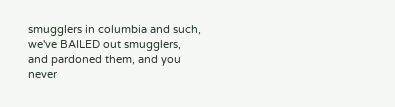smugglers in columbia and such, we've BAILED out smugglers, and pardoned them, and you never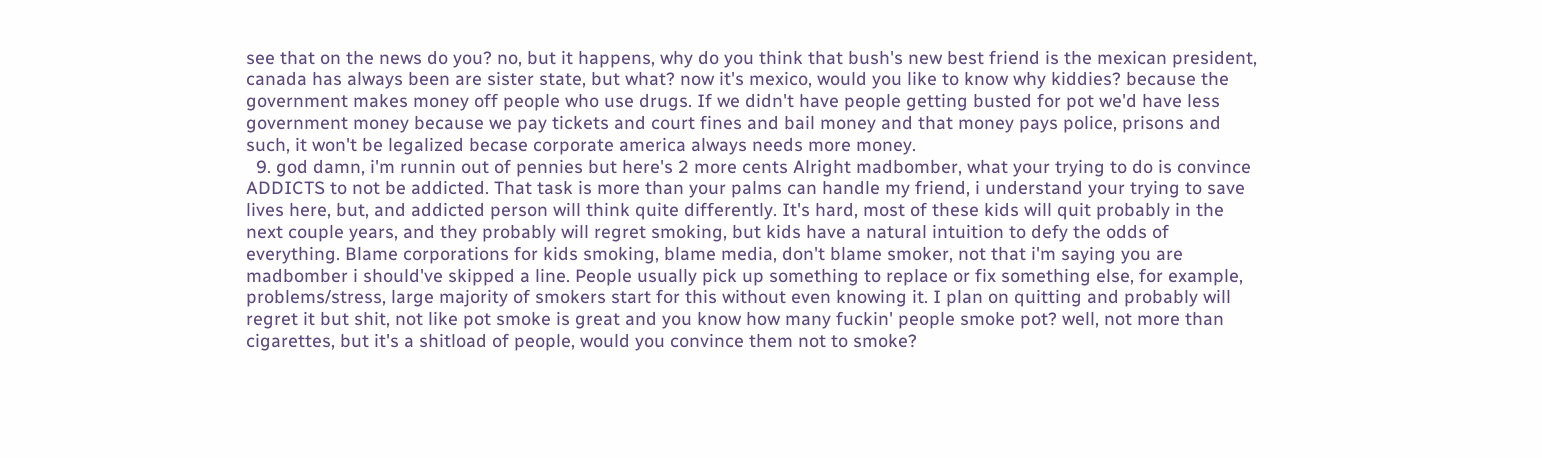see that on the news do you? no, but it happens, why do you think that bush's new best friend is the mexican president, canada has always been are sister state, but what? now it's mexico, would you like to know why kiddies? because the government makes money off people who use drugs. If we didn't have people getting busted for pot we'd have less government money because we pay tickets and court fines and bail money and that money pays police, prisons and such, it won't be legalized becase corporate america always needs more money.
  9. god damn, i'm runnin out of pennies but here's 2 more cents Alright madbomber, what your trying to do is convince ADDICTS to not be addicted. That task is more than your palms can handle my friend, i understand your trying to save lives here, but, and addicted person will think quite differently. It's hard, most of these kids will quit probably in the next couple years, and they probably will regret smoking, but kids have a natural intuition to defy the odds of everything. Blame corporations for kids smoking, blame media, don't blame smoker, not that i'm saying you are madbomber i should've skipped a line. People usually pick up something to replace or fix something else, for example, problems/stress, large majority of smokers start for this without even knowing it. I plan on quitting and probably will regret it but shit, not like pot smoke is great and you know how many fuckin' people smoke pot? well, not more than cigarettes, but it's a shitload of people, would you convince them not to smoke?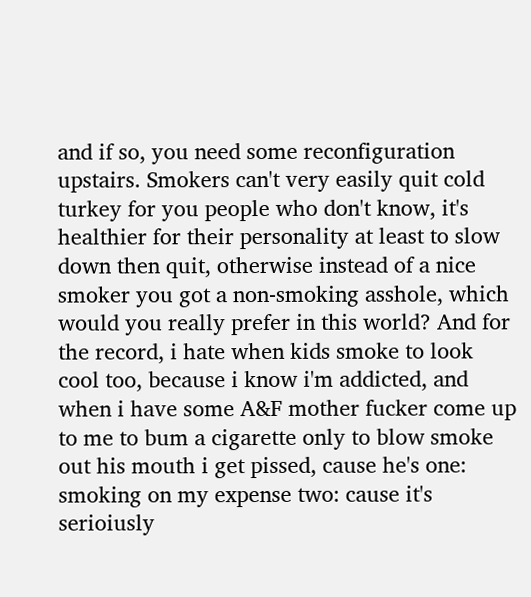and if so, you need some reconfiguration upstairs. Smokers can't very easily quit cold turkey for you people who don't know, it's healthier for their personality at least to slow down then quit, otherwise instead of a nice smoker you got a non-smoking asshole, which would you really prefer in this world? And for the record, i hate when kids smoke to look cool too, because i know i'm addicted, and when i have some A&F mother fucker come up to me to bum a cigarette only to blow smoke out his mouth i get pissed, cause he's one: smoking on my expense two: cause it's serioiusly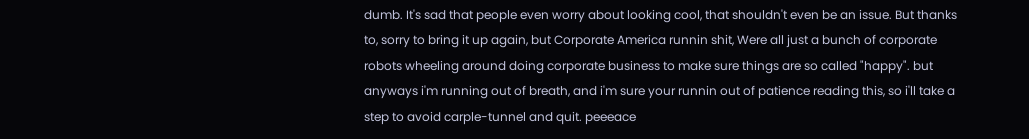dumb. It's sad that people even worry about looking cool, that shouldn't even be an issue. But thanks to, sorry to bring it up again, but Corporate America runnin shit, Were all just a bunch of corporate robots wheeling around doing corporate business to make sure things are so called "happy". but anyways i'm running out of breath, and i'm sure your runnin out of patience reading this, so i'll take a step to avoid carple-tunnel and quit. peeeace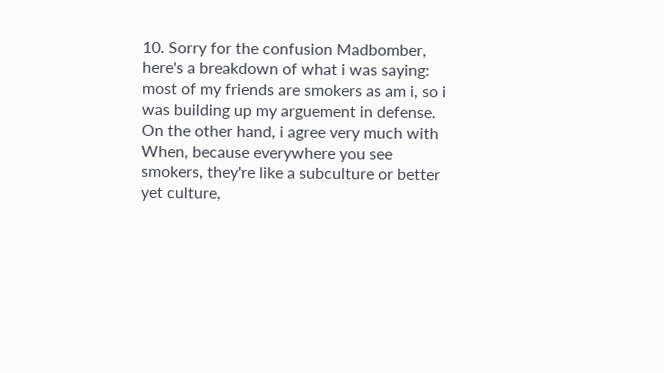10. Sorry for the confusion Madbomber, here's a breakdown of what i was saying: most of my friends are smokers as am i, so i was building up my arguement in defense. On the other hand, i agree very much with When, because everywhere you see smokers, they're like a subculture or better yet culture,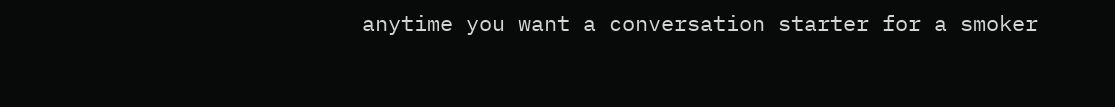anytime you want a conversation starter for a smoker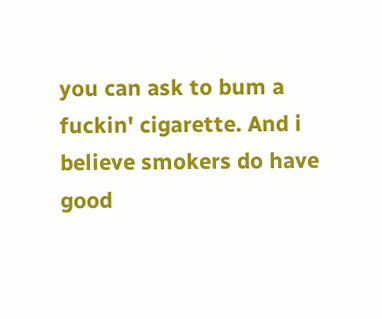you can ask to bum a fuckin' cigarette. And i believe smokers do have good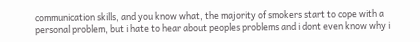communication skills, and you know what, the majority of smokers start to cope with a personal problem, but i hate to hear about peoples problems and i dont even know why i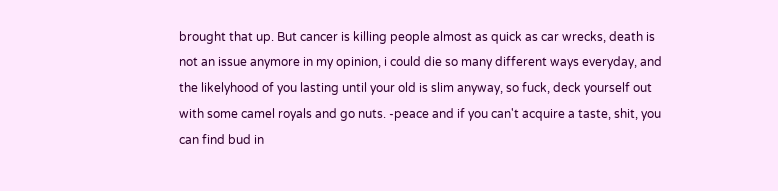brought that up. But cancer is killing people almost as quick as car wrecks, death is not an issue anymore in my opinion, i could die so many different ways everyday, and the likelyhood of you lasting until your old is slim anyway, so fuck, deck yourself out with some camel royals and go nuts. -peace and if you can't acquire a taste, shit, you can find bud in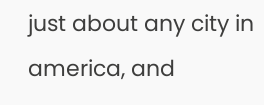just about any city in america, and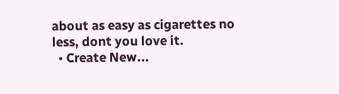about as easy as cigarettes no less, dont you love it.
  • Create New...